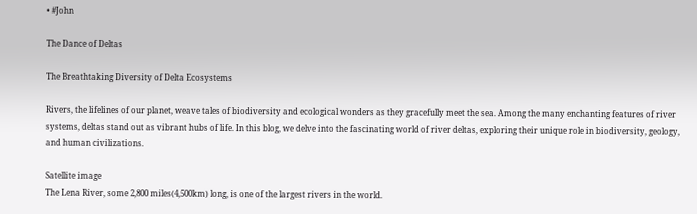• #John

The Dance of Deltas

The Breathtaking Diversity of Delta Ecosystems

Rivers, the lifelines of our planet, weave tales of biodiversity and ecological wonders as they gracefully meet the sea. Among the many enchanting features of river systems, deltas stand out as vibrant hubs of life. In this blog, we delve into the fascinating world of river deltas, exploring their unique role in biodiversity, geology, and human civilizations.

Satellite image
The Lena River, some 2,800 miles(4,500km) long, is one of the largest rivers in the world.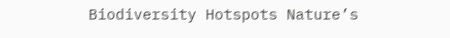Biodiversity Hotspots Nature’s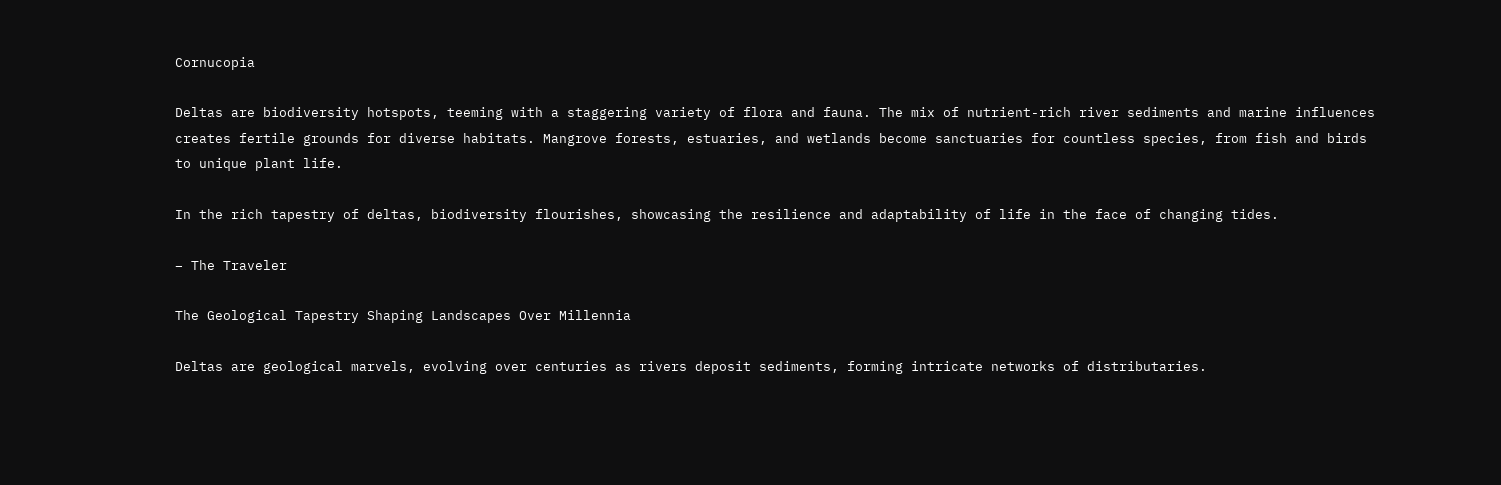Cornucopia

Deltas are biodiversity hotspots, teeming with a staggering variety of flora and fauna. The mix of nutrient-rich river sediments and marine influences creates fertile grounds for diverse habitats. Mangrove forests, estuaries, and wetlands become sanctuaries for countless species, from fish and birds to unique plant life.

In the rich tapestry of deltas, biodiversity flourishes, showcasing the resilience and adaptability of life in the face of changing tides.

– The Traveler

The Geological Tapestry Shaping Landscapes Over Millennia

Deltas are geological marvels, evolving over centuries as rivers deposit sediments, forming intricate networks of distributaries.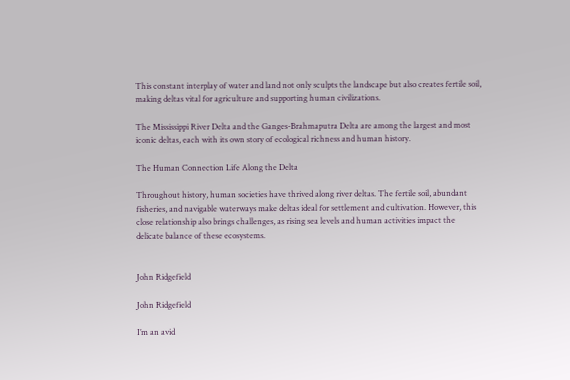This constant interplay of water and land not only sculpts the landscape but also creates fertile soil, making deltas vital for agriculture and supporting human civilizations.

The Mississippi River Delta and the Ganges-Brahmaputra Delta are among the largest and most iconic deltas, each with its own story of ecological richness and human history.

The Human Connection Life Along the Delta

Throughout history, human societies have thrived along river deltas. The fertile soil, abundant fisheries, and navigable waterways make deltas ideal for settlement and cultivation. However, this close relationship also brings challenges, as rising sea levels and human activities impact the delicate balance of these ecosystems.


John Ridgefield

John Ridgefield

I’m an avid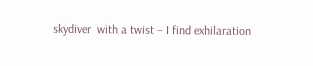skydiver  with a twist – I find exhilaration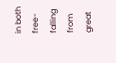in both free-falling from great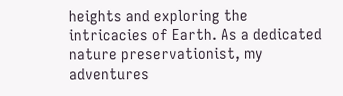heights and exploring the intricacies of Earth. As a dedicated nature preservationist, my adventures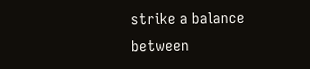strike a balance between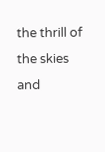the thrill of the skies and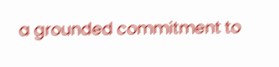a grounded commitment to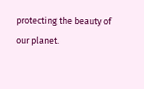protecting the beauty of our planet.